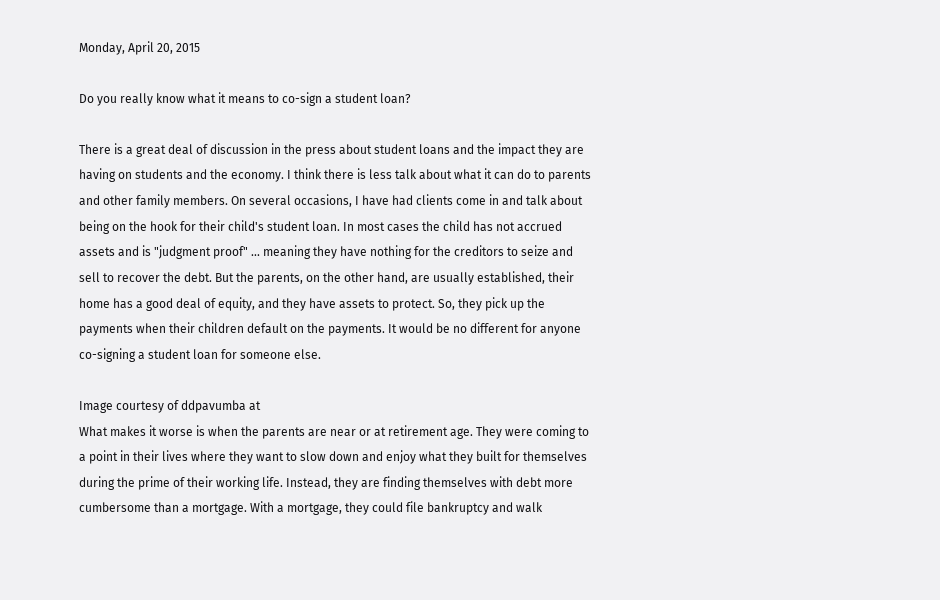Monday, April 20, 2015

Do you really know what it means to co-sign a student loan?

There is a great deal of discussion in the press about student loans and the impact they are having on students and the economy. I think there is less talk about what it can do to parents and other family members. On several occasions, I have had clients come in and talk about being on the hook for their child's student loan. In most cases the child has not accrued assets and is "judgment proof" ... meaning they have nothing for the creditors to seize and sell to recover the debt. But the parents, on the other hand, are usually established, their home has a good deal of equity, and they have assets to protect. So, they pick up the payments when their children default on the payments. It would be no different for anyone co-signing a student loan for someone else.

Image courtesy of ddpavumba at
What makes it worse is when the parents are near or at retirement age. They were coming to a point in their lives where they want to slow down and enjoy what they built for themselves during the prime of their working life. Instead, they are finding themselves with debt more cumbersome than a mortgage. With a mortgage, they could file bankruptcy and walk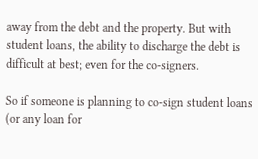away from the debt and the property. But with student loans, the ability to discharge the debt is difficult at best; even for the co-signers.

So if someone is planning to co-sign student loans (or any loan for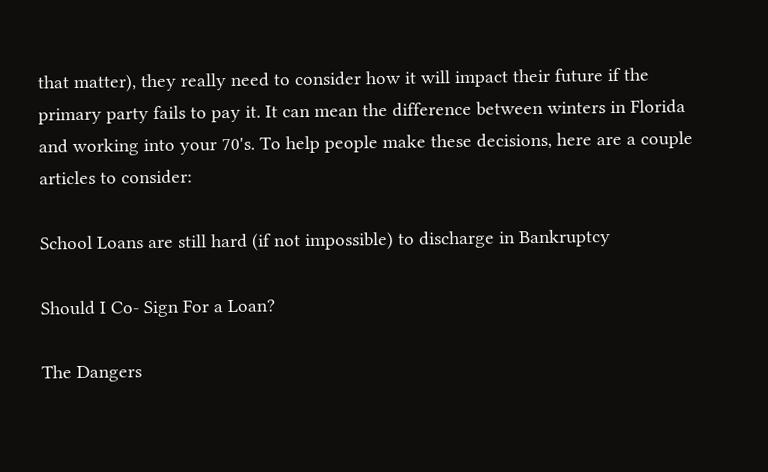that matter), they really need to consider how it will impact their future if the primary party fails to pay it. It can mean the difference between winters in Florida and working into your 70's. To help people make these decisions, here are a couple articles to consider:

School Loans are still hard (if not impossible) to discharge in Bankruptcy

Should I Co- Sign For a Loan?

The Dangers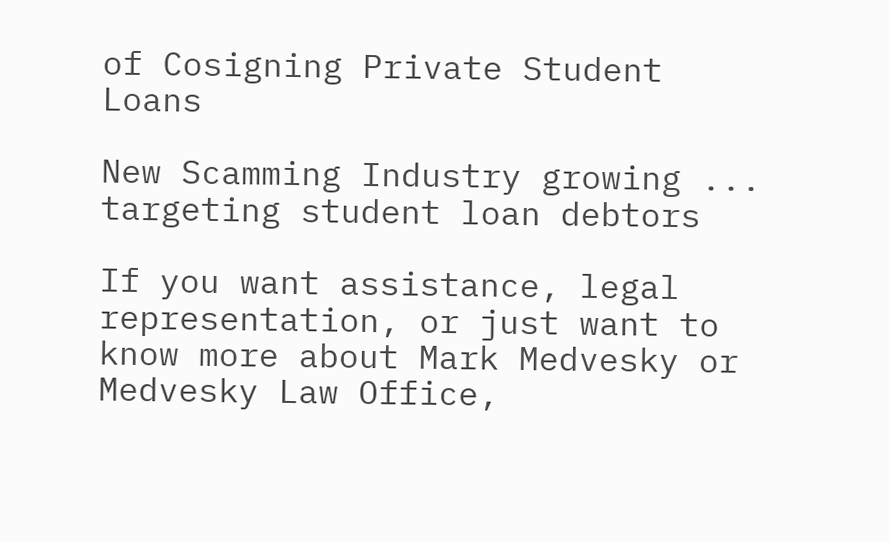of Cosigning Private Student Loans

New Scamming Industry growing ... targeting student loan debtors

If you want assistance, legal representation, or just want to know more about Mark Medvesky or Medvesky Law Office,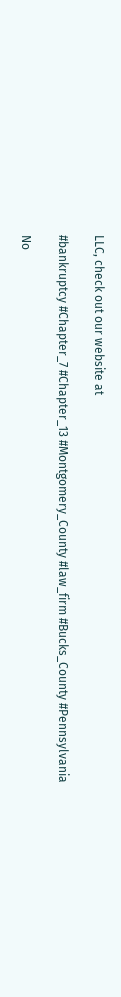LLC, check out our website at

#bankruptcy #Chapter_7 #Chapter_13 #Montgomery_County #law_firm #Bucks_County #Pennsylvania

No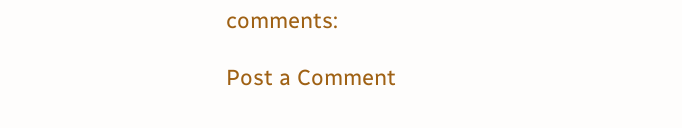comments:

Post a Comment